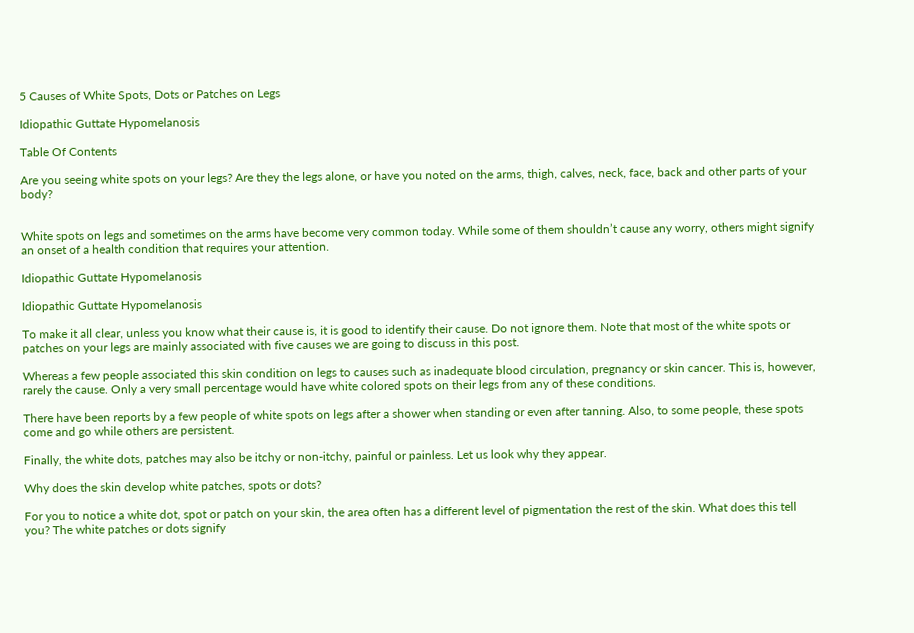5 Causes of White Spots, Dots or Patches on Legs

Idiopathic Guttate Hypomelanosis

Table Of Contents

Are you seeing white spots on your legs? Are they the legs alone, or have you noted on the arms, thigh, calves, neck, face, back and other parts of your body?


White spots on legs and sometimes on the arms have become very common today. While some of them shouldn’t cause any worry, others might signify an onset of a health condition that requires your attention.

Idiopathic Guttate Hypomelanosis

Idiopathic Guttate Hypomelanosis

To make it all clear, unless you know what their cause is, it is good to identify their cause. Do not ignore them. Note that most of the white spots or patches on your legs are mainly associated with five causes we are going to discuss in this post.

Whereas a few people associated this skin condition on legs to causes such as inadequate blood circulation, pregnancy or skin cancer. This is, however, rarely the cause. Only a very small percentage would have white colored spots on their legs from any of these conditions.

There have been reports by a few people of white spots on legs after a shower when standing or even after tanning. Also, to some people, these spots come and go while others are persistent.

Finally, the white dots, patches may also be itchy or non-itchy, painful or painless. Let us look why they appear.

Why does the skin develop white patches, spots or dots?

For you to notice a white dot, spot or patch on your skin, the area often has a different level of pigmentation the rest of the skin. What does this tell you? The white patches or dots signify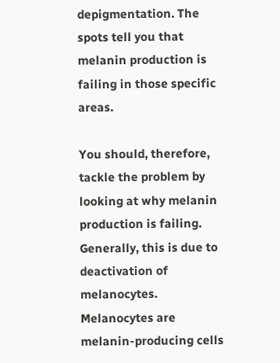depigmentation. The spots tell you that melanin production is failing in those specific areas.

You should, therefore, tackle the problem by looking at why melanin production is failing. Generally, this is due to deactivation of melanocytes. Melanocytes are melanin-producing cells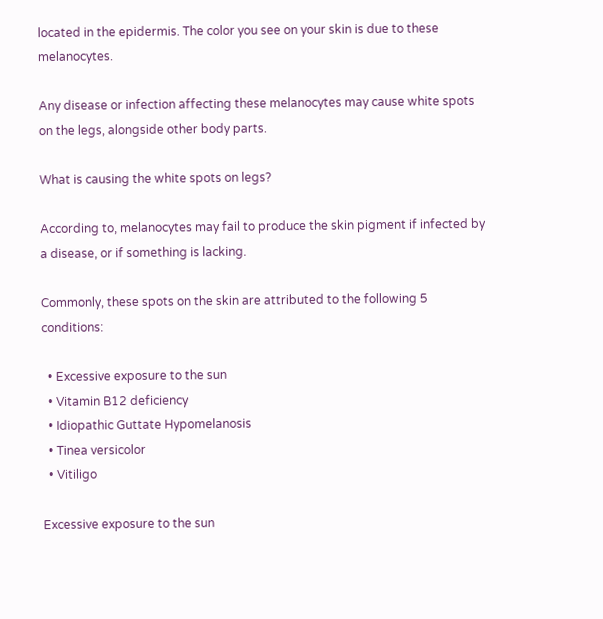located in the epidermis. The color you see on your skin is due to these melanocytes.

Any disease or infection affecting these melanocytes may cause white spots on the legs, alongside other body parts.

What is causing the white spots on legs?

According to, melanocytes may fail to produce the skin pigment if infected by a disease, or if something is lacking.

Commonly, these spots on the skin are attributed to the following 5 conditions:

  • Excessive exposure to the sun
  • Vitamin B12 deficiency
  • Idiopathic Guttate Hypomelanosis
  • Tinea versicolor
  • Vitiligo

Excessive exposure to the sun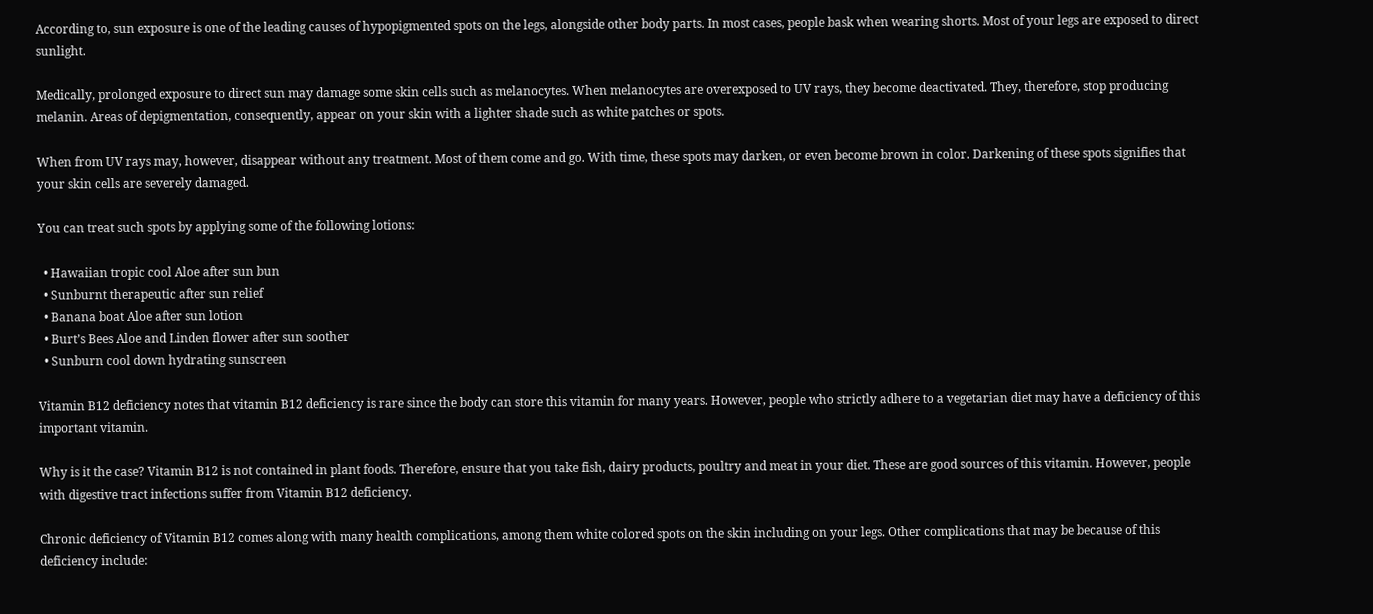According to, sun exposure is one of the leading causes of hypopigmented spots on the legs, alongside other body parts. In most cases, people bask when wearing shorts. Most of your legs are exposed to direct sunlight.

Medically, prolonged exposure to direct sun may damage some skin cells such as melanocytes. When melanocytes are overexposed to UV rays, they become deactivated. They, therefore, stop producing melanin. Areas of depigmentation, consequently, appear on your skin with a lighter shade such as white patches or spots.

When from UV rays may, however, disappear without any treatment. Most of them come and go. With time, these spots may darken, or even become brown in color. Darkening of these spots signifies that your skin cells are severely damaged.

You can treat such spots by applying some of the following lotions:

  • Hawaiian tropic cool Aloe after sun bun
  • Sunburnt therapeutic after sun relief
  • Banana boat Aloe after sun lotion
  • Burt’s Bees Aloe and Linden flower after sun soother
  • Sunburn cool down hydrating sunscreen

Vitamin B12 deficiency notes that vitamin B12 deficiency is rare since the body can store this vitamin for many years. However, people who strictly adhere to a vegetarian diet may have a deficiency of this important vitamin.

Why is it the case? Vitamin B12 is not contained in plant foods. Therefore, ensure that you take fish, dairy products, poultry and meat in your diet. These are good sources of this vitamin. However, people with digestive tract infections suffer from Vitamin B12 deficiency.

Chronic deficiency of Vitamin B12 comes along with many health complications, among them white colored spots on the skin including on your legs. Other complications that may be because of this deficiency include: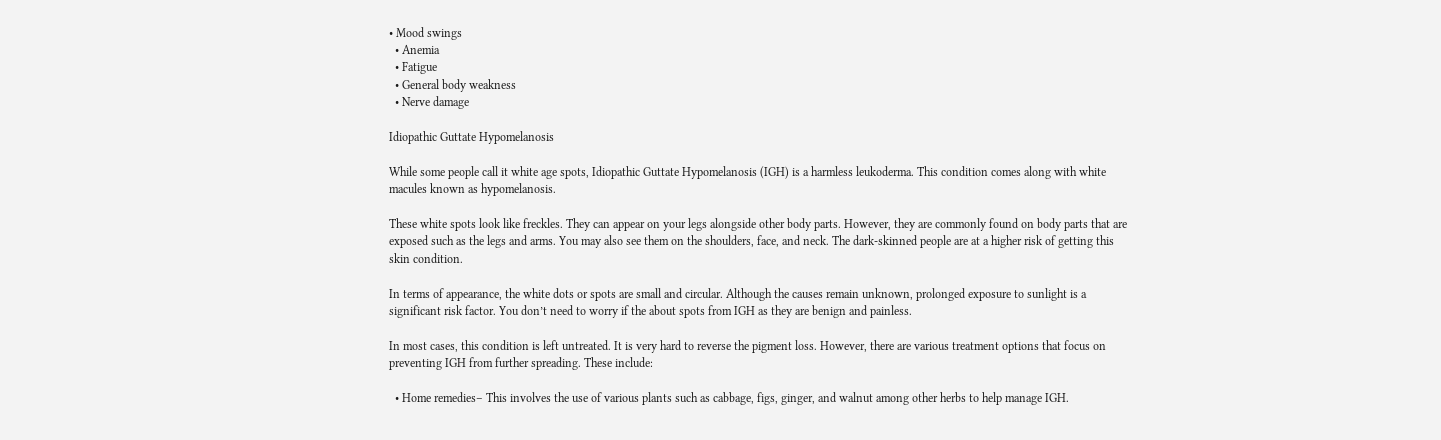• Mood swings
  • Anemia
  • Fatigue
  • General body weakness
  • Nerve damage

Idiopathic Guttate Hypomelanosis

While some people call it white age spots, Idiopathic Guttate Hypomelanosis (IGH) is a harmless leukoderma. This condition comes along with white macules known as hypomelanosis.

These white spots look like freckles. They can appear on your legs alongside other body parts. However, they are commonly found on body parts that are exposed such as the legs and arms. You may also see them on the shoulders, face, and neck. The dark-skinned people are at a higher risk of getting this skin condition.

In terms of appearance, the white dots or spots are small and circular. Although the causes remain unknown, prolonged exposure to sunlight is a significant risk factor. You don’t need to worry if the about spots from IGH as they are benign and painless.

In most cases, this condition is left untreated. It is very hard to reverse the pigment loss. However, there are various treatment options that focus on preventing IGH from further spreading. These include:

  • Home remedies– This involves the use of various plants such as cabbage, figs, ginger, and walnut among other herbs to help manage IGH.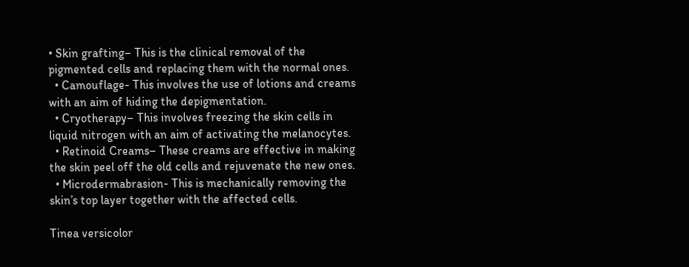• Skin grafting– This is the clinical removal of the pigmented cells and replacing them with the normal ones.
  • Camouflage- This involves the use of lotions and creams with an aim of hiding the depigmentation.
  • Cryotherapy– This involves freezing the skin cells in liquid nitrogen with an aim of activating the melanocytes.
  • Retinoid Creams– These creams are effective in making the skin peel off the old cells and rejuvenate the new ones.
  • Microdermabrasion- This is mechanically removing the skin’s top layer together with the affected cells.

Tinea versicolor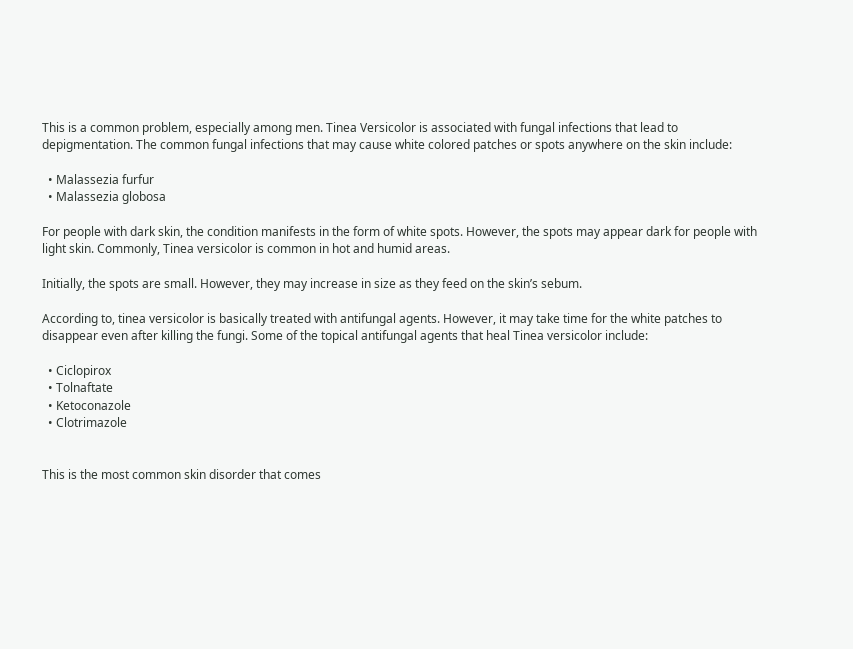This is a common problem, especially among men. Tinea Versicolor is associated with fungal infections that lead to depigmentation. The common fungal infections that may cause white colored patches or spots anywhere on the skin include:

  • Malassezia furfur
  • Malassezia globosa

For people with dark skin, the condition manifests in the form of white spots. However, the spots may appear dark for people with light skin. Commonly, Tinea versicolor is common in hot and humid areas.

Initially, the spots are small. However, they may increase in size as they feed on the skin’s sebum.

According to, tinea versicolor is basically treated with antifungal agents. However, it may take time for the white patches to disappear even after killing the fungi. Some of the topical antifungal agents that heal Tinea versicolor include:

  • Ciclopirox
  • Tolnaftate
  • Ketoconazole
  • Clotrimazole


This is the most common skin disorder that comes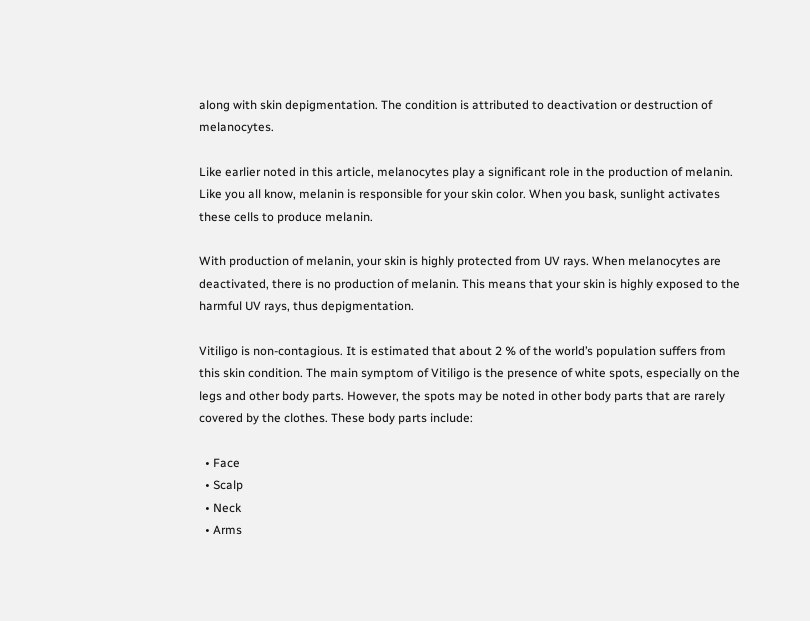along with skin depigmentation. The condition is attributed to deactivation or destruction of melanocytes.

Like earlier noted in this article, melanocytes play a significant role in the production of melanin. Like you all know, melanin is responsible for your skin color. When you bask, sunlight activates these cells to produce melanin.

With production of melanin, your skin is highly protected from UV rays. When melanocytes are deactivated, there is no production of melanin. This means that your skin is highly exposed to the harmful UV rays, thus depigmentation.

Vitiligo is non-contagious. It is estimated that about 2 % of the world’s population suffers from this skin condition. The main symptom of Vitiligo is the presence of white spots, especially on the legs and other body parts. However, the spots may be noted in other body parts that are rarely covered by the clothes. These body parts include:

  • Face
  • Scalp
  • Neck
  • Arms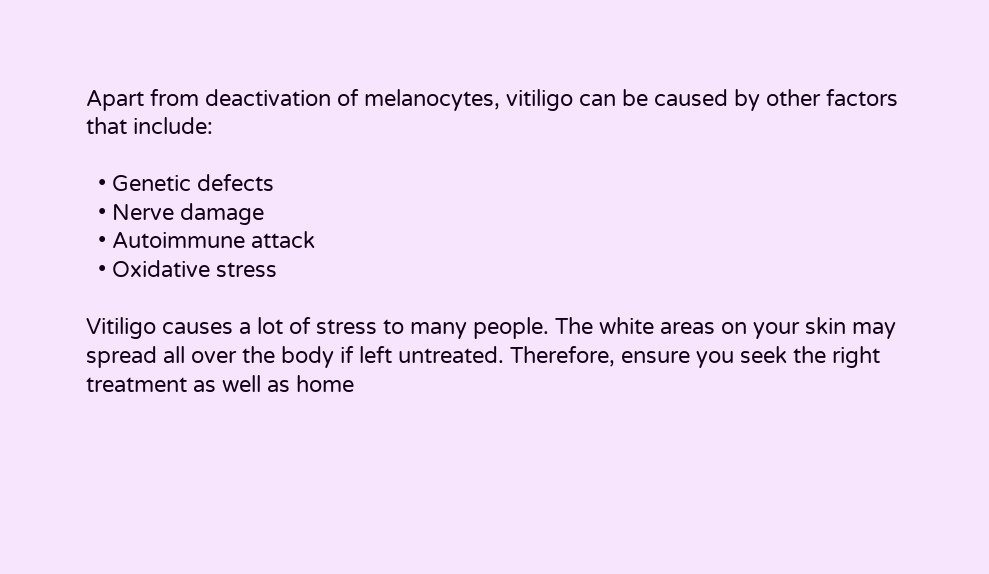Apart from deactivation of melanocytes, vitiligo can be caused by other factors that include:

  • Genetic defects
  • Nerve damage
  • Autoimmune attack
  • Oxidative stress

Vitiligo causes a lot of stress to many people. The white areas on your skin may spread all over the body if left untreated. Therefore, ensure you seek the right treatment as well as home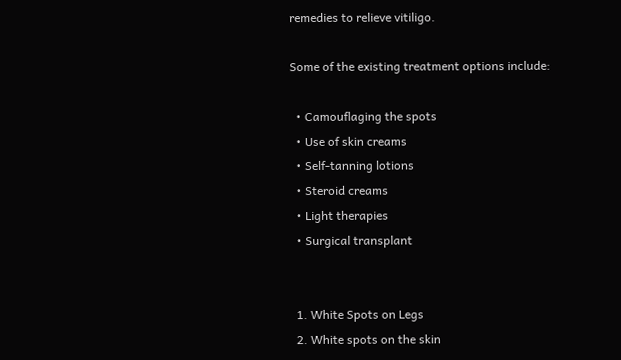remedies to relieve vitiligo.

Some of the existing treatment options include:

  • Camouflaging the spots
  • Use of skin creams
  • Self-tanning lotions
  • Steroid creams
  • Light therapies
  • Surgical transplant


  1. White Spots on Legs
  2. White spots on the skin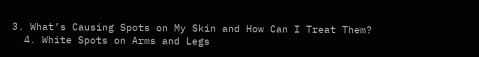3. What’s Causing Spots on My Skin and How Can I Treat Them?
  4. White Spots on Arms and Legs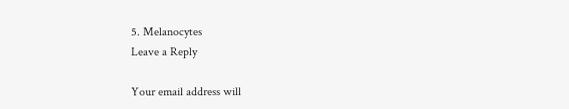5. Melanocytes
Leave a Reply

Your email address will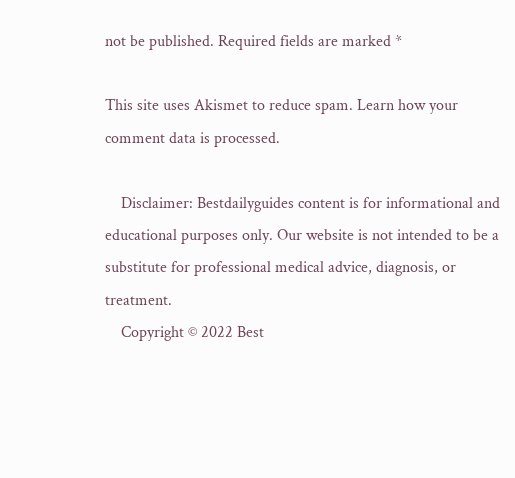not be published. Required fields are marked *

This site uses Akismet to reduce spam. Learn how your comment data is processed.

    Disclaimer: Bestdailyguides content is for informational and educational purposes only. Our website is not intended to be a substitute for professional medical advice, diagnosis, or treatment.
    Copyright © 2022 Best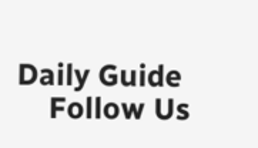Daily Guide
    Follow Us